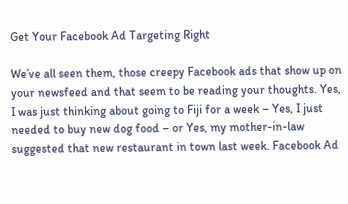Get Your Facebook Ad Targeting Right

We’ve all seen them, those creepy Facebook ads that show up on your newsfeed and that seem to be reading your thoughts. Yes, I was just thinking about going to Fiji for a week – Yes, I just needed to buy new dog food – or Yes, my mother-in-law suggested that new restaurant in town last week. Facebook Ad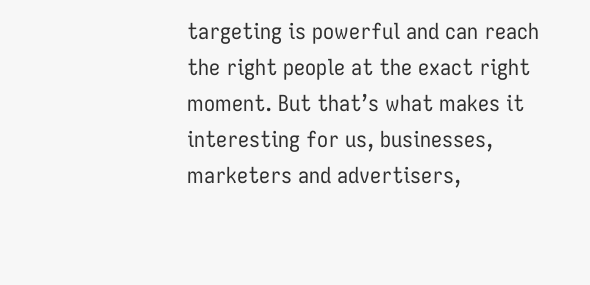targeting is powerful and can reach the right people at the exact right moment. But that’s what makes it interesting for us, businesses, marketers and advertisers,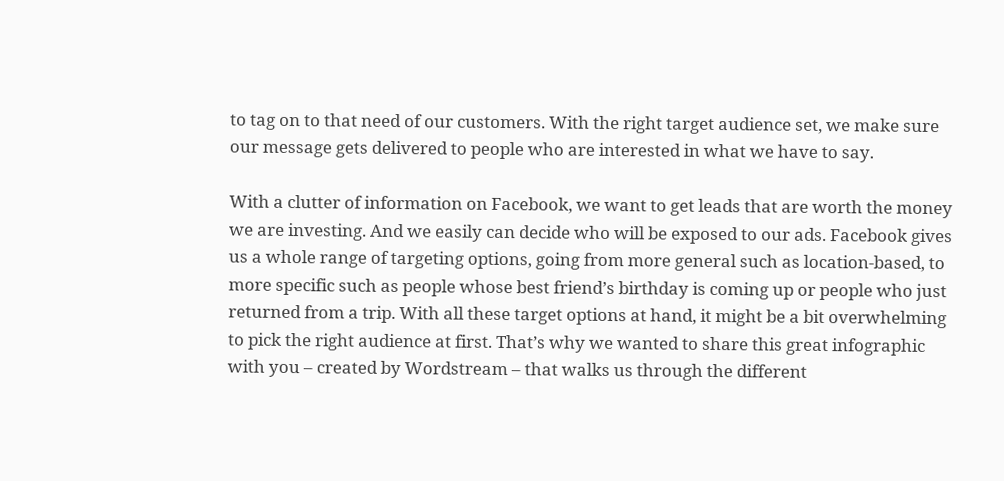to tag on to that need of our customers. With the right target audience set, we make sure our message gets delivered to people who are interested in what we have to say.

With a clutter of information on Facebook, we want to get leads that are worth the money we are investing. And we easily can decide who will be exposed to our ads. Facebook gives us a whole range of targeting options, going from more general such as location-based, to more specific such as people whose best friend’s birthday is coming up or people who just returned from a trip. With all these target options at hand, it might be a bit overwhelming to pick the right audience at first. That’s why we wanted to share this great infographic with you – created by Wordstream – that walks us through the different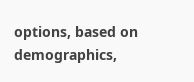options, based on demographics,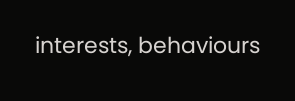interests, behaviours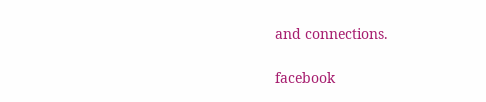and connections.

facebook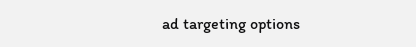ad targeting options